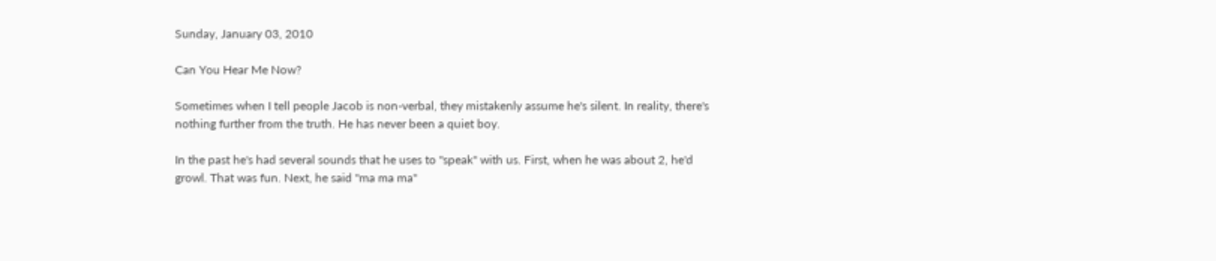Sunday, January 03, 2010

Can You Hear Me Now?

Sometimes when I tell people Jacob is non-verbal, they mistakenly assume he's silent. In reality, there's nothing further from the truth. He has never been a quiet boy.

In the past he's had several sounds that he uses to "speak" with us. First, when he was about 2, he'd growl. That was fun. Next, he said "ma ma ma"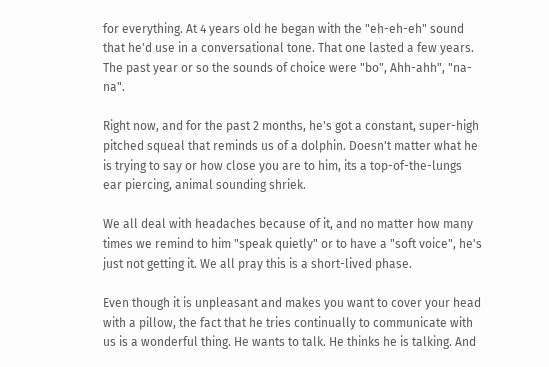for everything. At 4 years old he began with the "eh-eh-eh" sound that he'd use in a conversational tone. That one lasted a few years. The past year or so the sounds of choice were "bo", Ahh-ahh", "na-na".

Right now, and for the past 2 months, he's got a constant, super-high pitched squeal that reminds us of a dolphin. Doesn't matter what he is trying to say or how close you are to him, its a top-of-the-lungs ear piercing, animal sounding shriek.

We all deal with headaches because of it, and no matter how many times we remind to him "speak quietly" or to have a "soft voice", he's just not getting it. We all pray this is a short-lived phase.

Even though it is unpleasant and makes you want to cover your head with a pillow, the fact that he tries continually to communicate with us is a wonderful thing. He wants to talk. He thinks he is talking. And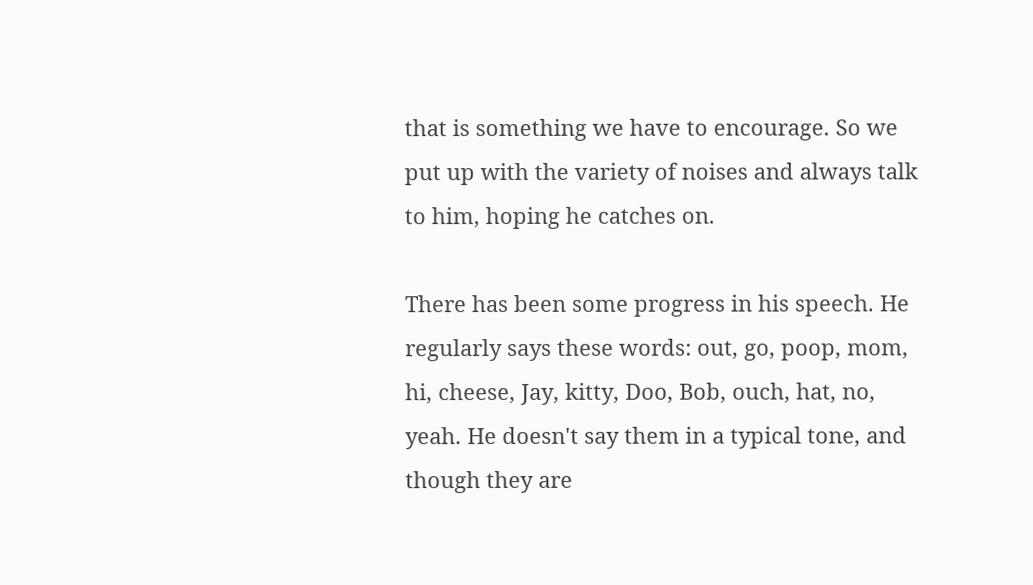that is something we have to encourage. So we put up with the variety of noises and always talk to him, hoping he catches on.

There has been some progress in his speech. He regularly says these words: out, go, poop, mom, hi, cheese, Jay, kitty, Doo, Bob, ouch, hat, no, yeah. He doesn't say them in a typical tone, and though they are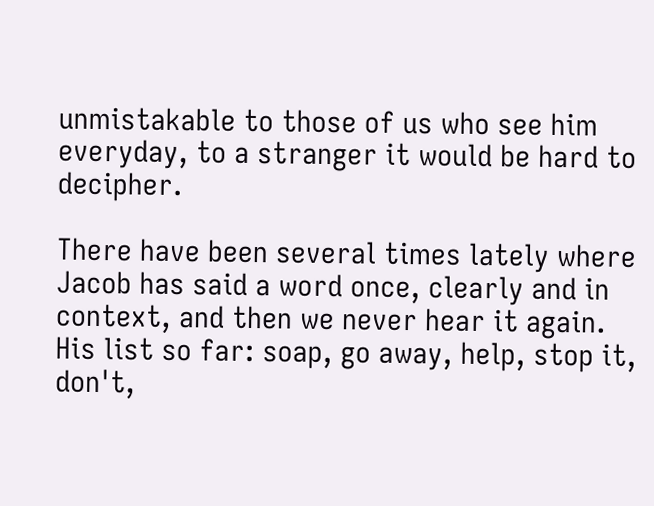unmistakable to those of us who see him everyday, to a stranger it would be hard to decipher.

There have been several times lately where Jacob has said a word once, clearly and in context, and then we never hear it again. His list so far: soap, go away, help, stop it, don't,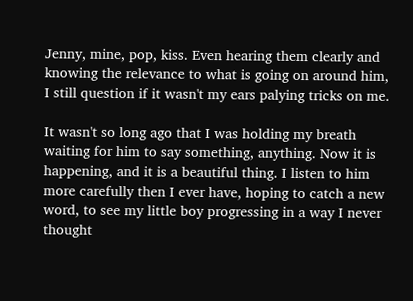Jenny, mine, pop, kiss. Even hearing them clearly and knowing the relevance to what is going on around him, I still question if it wasn't my ears palying tricks on me.

It wasn't so long ago that I was holding my breath waiting for him to say something, anything. Now it is happening, and it is a beautiful thing. I listen to him more carefully then I ever have, hoping to catch a new word, to see my little boy progressing in a way I never thought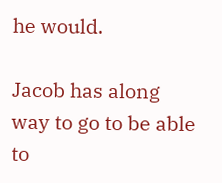he would.

Jacob has along way to go to be able to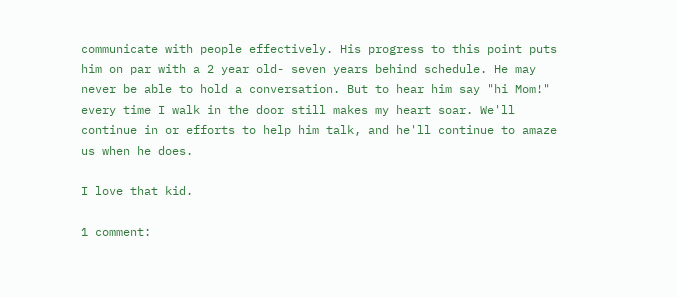communicate with people effectively. His progress to this point puts him on par with a 2 year old- seven years behind schedule. He may never be able to hold a conversation. But to hear him say "hi Mom!" every time I walk in the door still makes my heart soar. We'll continue in or efforts to help him talk, and he'll continue to amaze us when he does.

I love that kid.

1 comment: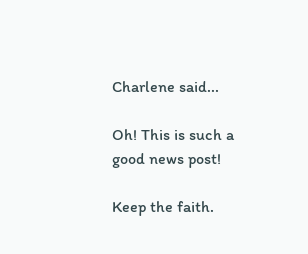Charlene said...

Oh! This is such a good news post!

Keep the faith.